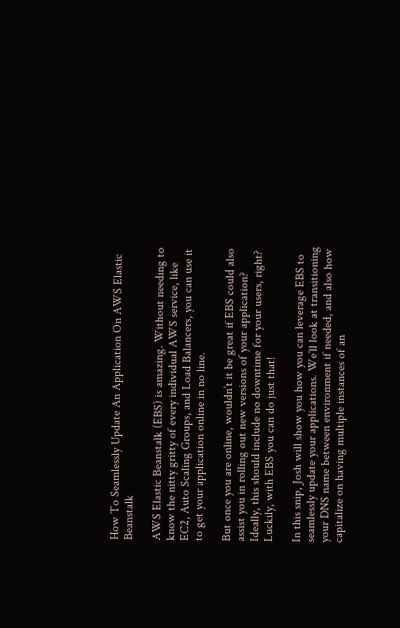How To Seamlessly Update An Application On AWS Elastic Beanstalk

AWS Elastic Beanstalk (EBS) is amazing. Without needing to know the nitty gritty of every individual AWS service, like EC2, Auto Scaling Groups, and Load Balancers, you can use it to get your application online in no line.

But once you are online, wouldn’t it be great if EBS could also assist you in rolling out new versions of your application? Ideally, this should include no downtime for your users, right? Luckily, with EBS you can do just that!

In this snip, Josh will show you how you can leverage EBS to seamlessly update your applications. We’ll look at transitioning your DNS name between environment if needed, and also how capitalize on having multiple instances of an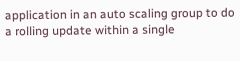application in an auto scaling group to do a rolling update within a single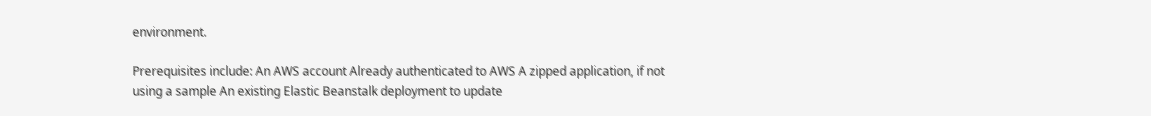environment.

Prerequisites include: An AWS account Already authenticated to AWS A zipped application, if not using a sample An existing Elastic Beanstalk deployment to update